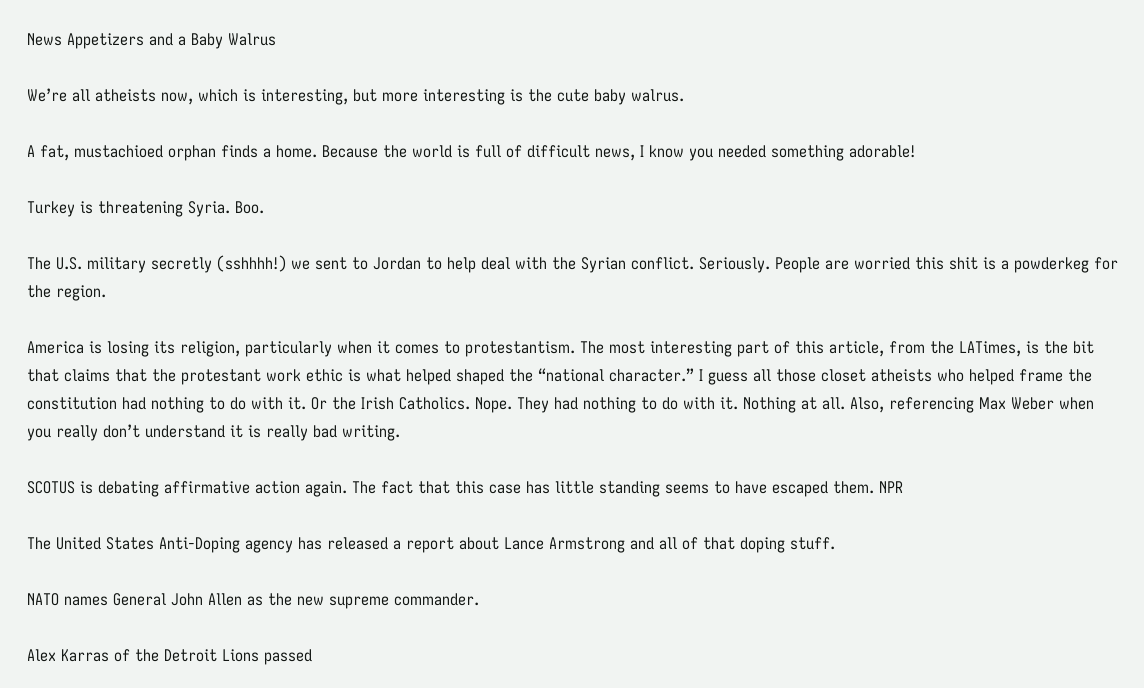News Appetizers and a Baby Walrus

We’re all atheists now, which is interesting, but more interesting is the cute baby walrus.

A fat, mustachioed orphan finds a home. Because the world is full of difficult news, I know you needed something adorable!

Turkey is threatening Syria. Boo.

The U.S. military secretly (sshhhh!) we sent to Jordan to help deal with the Syrian conflict. Seriously. People are worried this shit is a powderkeg for the region.

America is losing its religion, particularly when it comes to protestantism. The most interesting part of this article, from the LATimes, is the bit that claims that the protestant work ethic is what helped shaped the “national character.” I guess all those closet atheists who helped frame the constitution had nothing to do with it. Or the Irish Catholics. Nope. They had nothing to do with it. Nothing at all. Also, referencing Max Weber when you really don’t understand it is really bad writing.

SCOTUS is debating affirmative action again. The fact that this case has little standing seems to have escaped them. NPR

The United States Anti-Doping agency has released a report about Lance Armstrong and all of that doping stuff.

NATO names General John Allen as the new supreme commander.

Alex Karras of the Detroit Lions passed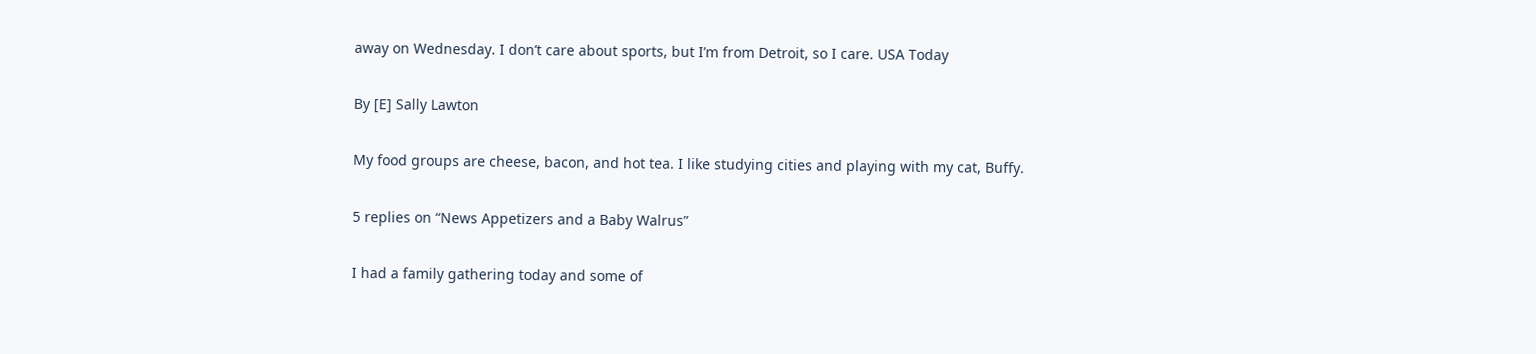away on Wednesday. I don’t care about sports, but I’m from Detroit, so I care. USA Today

By [E] Sally Lawton

My food groups are cheese, bacon, and hot tea. I like studying cities and playing with my cat, Buffy.

5 replies on “News Appetizers and a Baby Walrus”

I had a family gathering today and some of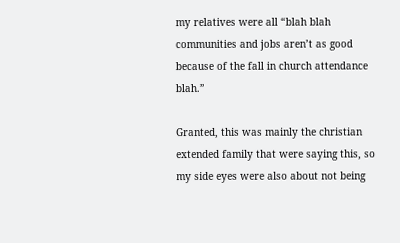my relatives were all “blah blah communities and jobs aren’t as good because of the fall in church attendance blah.”

Granted, this was mainly the christian extended family that were saying this, so my side eyes were also about not being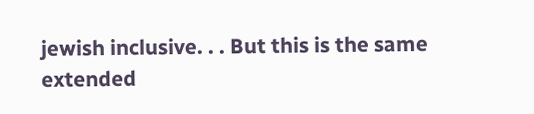jewish inclusive. . . But this is the same extended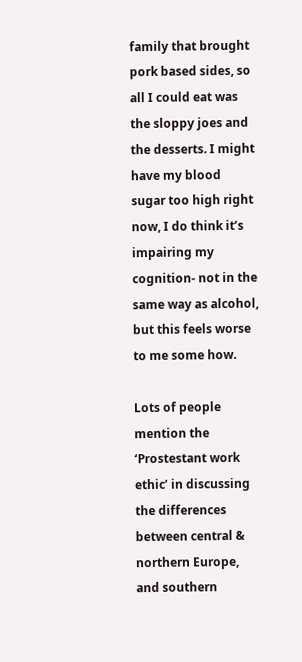family that brought pork based sides, so all I could eat was the sloppy joes and the desserts. I might have my blood sugar too high right now, I do think it’s impairing my cognition- not in the same way as alcohol, but this feels worse to me some how.

Lots of people mention the ‘Prostestant work ethic’ in discussing the differences between central & northern Europe, and southern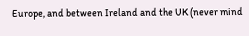Europe, and between Ireland and the UK (never mind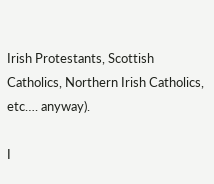Irish Protestants, Scottish Catholics, Northern Irish Catholics, etc…. anyway).

I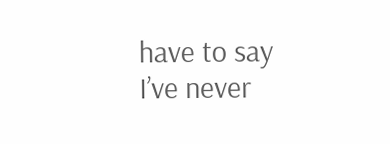have to say I’ve never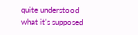quite understood what it’s supposed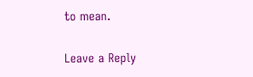to mean.

Leave a Reply